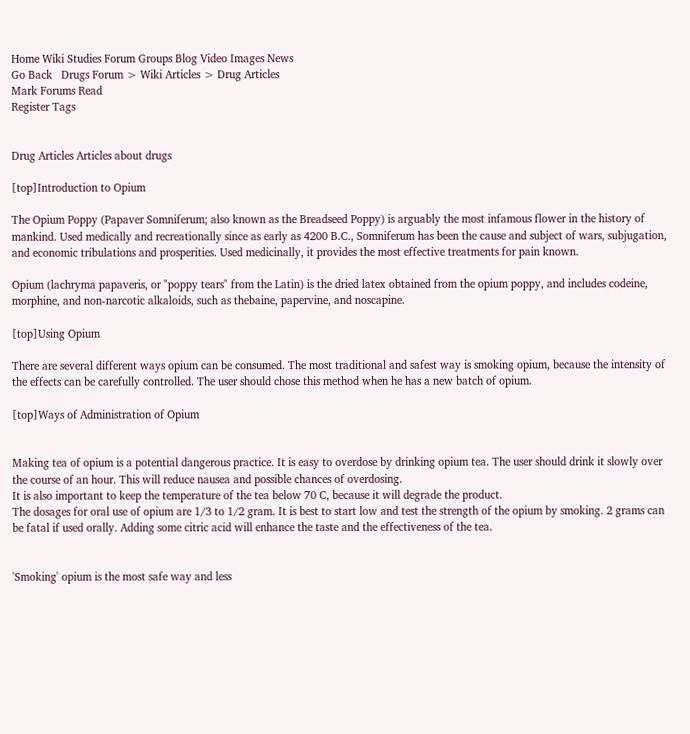Home Wiki Studies Forum Groups Blog Video Images News
Go Back   Drugs Forum > Wiki Articles > Drug Articles
Mark Forums Read
Register Tags


Drug Articles Articles about drugs

[top]Introduction to Opium

The Opium Poppy (Papaver Somniferum; also known as the Breadseed Poppy) is arguably the most infamous flower in the history of mankind. Used medically and recreationally since as early as 4200 B.C., Somniferum has been the cause and subject of wars, subjugation, and economic tribulations and prosperities. Used medicinally, it provides the most effective treatments for pain known.

Opium (lachryma papaveris, or "poppy tears" from the Latin) is the dried latex obtained from the opium poppy, and includes codeine, morphine, and non-narcotic alkaloids, such as thebaine, papervine, and noscapine.

[top]Using Opium

There are several different ways opium can be consumed. The most traditional and safest way is smoking opium, because the intensity of the effects can be carefully controlled. The user should chose this method when he has a new batch of opium.

[top]Ways of Administration of Opium


Making tea of opium is a potential dangerous practice. It is easy to overdose by drinking opium tea. The user should drink it slowly over the course of an hour. This will reduce nausea and possible chances of overdosing.
It is also important to keep the temperature of the tea below 70 C, because it will degrade the product.
The dosages for oral use of opium are 1/3 to 1/2 gram. It is best to start low and test the strength of the opium by smoking. 2 grams can be fatal if used orally. Adding some citric acid will enhance the taste and the effectiveness of the tea.


'Smoking' opium is the most safe way and less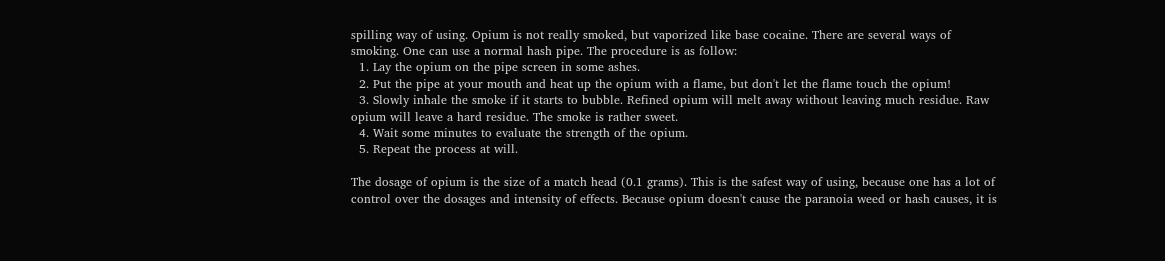spilling way of using. Opium is not really smoked, but vaporized like base cocaine. There are several ways of smoking. One can use a normal hash pipe. The procedure is as follow:
  1. Lay the opium on the pipe screen in some ashes.
  2. Put the pipe at your mouth and heat up the opium with a flame, but don't let the flame touch the opium!
  3. Slowly inhale the smoke if it starts to bubble. Refined opium will melt away without leaving much residue. Raw opium will leave a hard residue. The smoke is rather sweet.
  4. Wait some minutes to evaluate the strength of the opium.
  5. Repeat the process at will.

The dosage of opium is the size of a match head (0.1 grams). This is the safest way of using, because one has a lot of control over the dosages and intensity of effects. Because opium doesn't cause the paranoia weed or hash causes, it is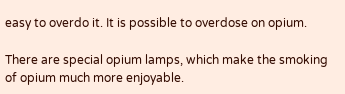easy to overdo it. It is possible to overdose on opium.

There are special opium lamps, which make the smoking of opium much more enjoyable.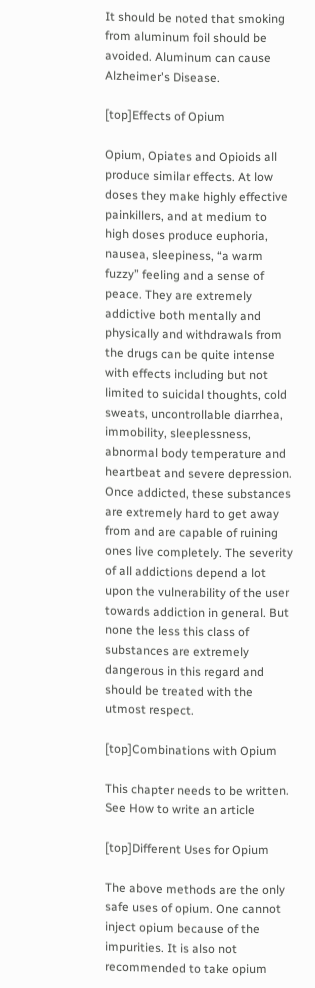It should be noted that smoking from aluminum foil should be avoided. Aluminum can cause Alzheimer's Disease.

[top]Effects of Opium

Opium, Opiates and Opioids all produce similar effects. At low doses they make highly effective painkillers, and at medium to high doses produce euphoria, nausea, sleepiness, “a warm fuzzy” feeling and a sense of peace. They are extremely addictive both mentally and physically and withdrawals from the drugs can be quite intense with effects including but not limited to suicidal thoughts, cold sweats, uncontrollable diarrhea, immobility, sleeplessness, abnormal body temperature and heartbeat and severe depression. Once addicted, these substances are extremely hard to get away from and are capable of ruining ones live completely. The severity of all addictions depend a lot upon the vulnerability of the user towards addiction in general. But none the less this class of substances are extremely dangerous in this regard and should be treated with the utmost respect.

[top]Combinations with Opium

This chapter needs to be written. See How to write an article

[top]Different Uses for Opium

The above methods are the only safe uses of opium. One cannot inject opium because of the impurities. It is also not recommended to take opium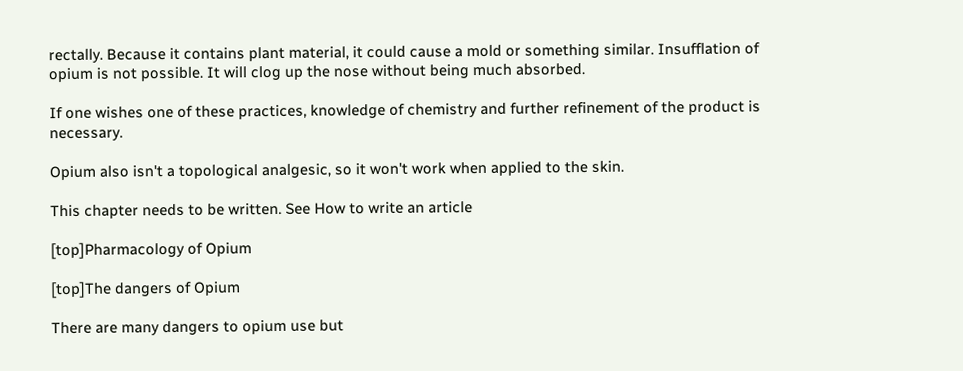rectally. Because it contains plant material, it could cause a mold or something similar. Insufflation of opium is not possible. It will clog up the nose without being much absorbed.

If one wishes one of these practices, knowledge of chemistry and further refinement of the product is necessary.

Opium also isn't a topological analgesic, so it won't work when applied to the skin.

This chapter needs to be written. See How to write an article

[top]Pharmacology of Opium

[top]The dangers of Opium

There are many dangers to opium use but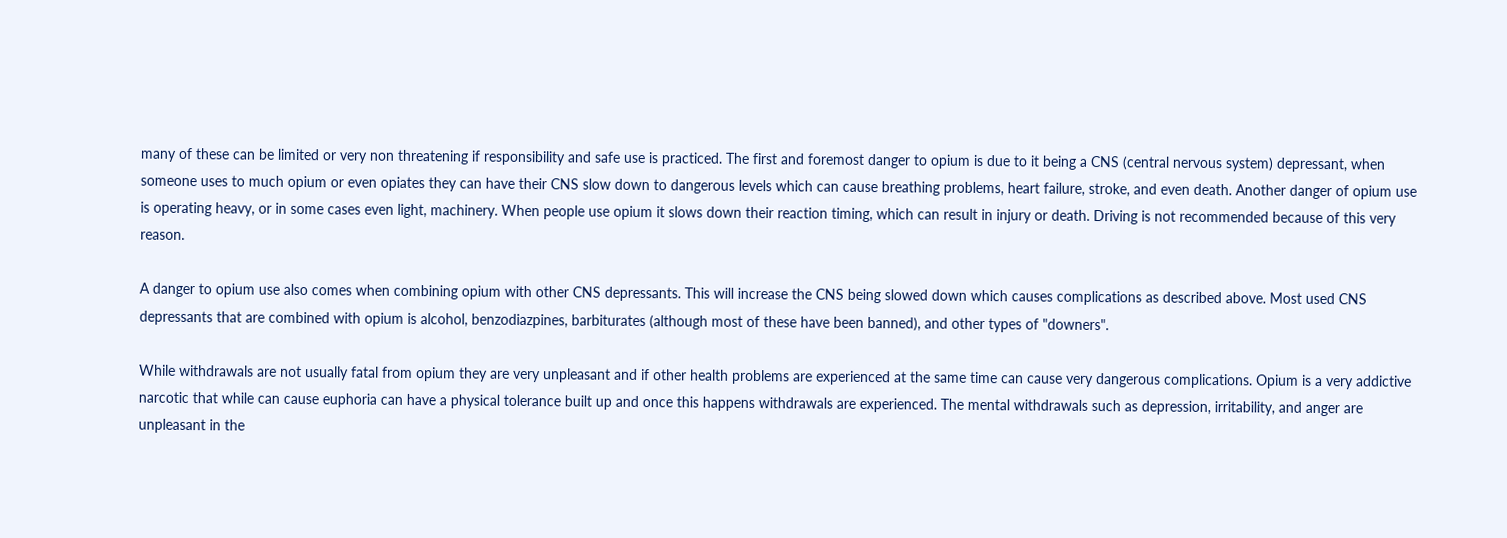many of these can be limited or very non threatening if responsibility and safe use is practiced. The first and foremost danger to opium is due to it being a CNS (central nervous system) depressant, when someone uses to much opium or even opiates they can have their CNS slow down to dangerous levels which can cause breathing problems, heart failure, stroke, and even death. Another danger of opium use is operating heavy, or in some cases even light, machinery. When people use opium it slows down their reaction timing, which can result in injury or death. Driving is not recommended because of this very reason.

A danger to opium use also comes when combining opium with other CNS depressants. This will increase the CNS being slowed down which causes complications as described above. Most used CNS depressants that are combined with opium is alcohol, benzodiazpines, barbiturates (although most of these have been banned), and other types of "downers".

While withdrawals are not usually fatal from opium they are very unpleasant and if other health problems are experienced at the same time can cause very dangerous complications. Opium is a very addictive narcotic that while can cause euphoria can have a physical tolerance built up and once this happens withdrawals are experienced. The mental withdrawals such as depression, irritability, and anger are unpleasant in the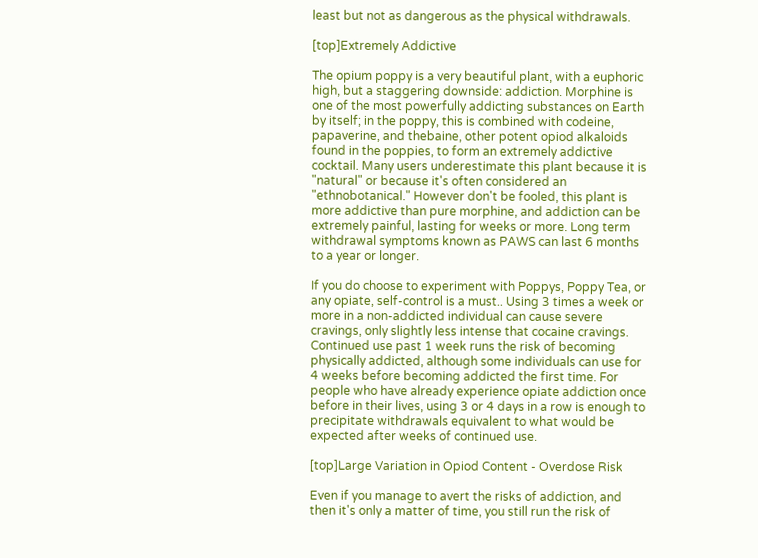least but not as dangerous as the physical withdrawals.

[top]Extremely Addictive

The opium poppy is a very beautiful plant, with a euphoric high, but a staggering downside: addiction. Morphine is one of the most powerfully addicting substances on Earth by itself; in the poppy, this is combined with codeine, papaverine, and thebaine, other potent opiod alkaloids found in the poppies, to form an extremely addictive cocktail. Many users underestimate this plant because it is "natural" or because it's often considered an "ethnobotanical." However don't be fooled, this plant is more addictive than pure morphine, and addiction can be extremely painful, lasting for weeks or more. Long term withdrawal symptoms known as PAWS can last 6 months to a year or longer.

If you do choose to experiment with Poppys, Poppy Tea, or any opiate, self-control is a must.. Using 3 times a week or more in a non-addicted individual can cause severe cravings, only slightly less intense that cocaine cravings. Continued use past 1 week runs the risk of becoming physically addicted, although some individuals can use for 4 weeks before becoming addicted the first time. For people who have already experience opiate addiction once before in their lives, using 3 or 4 days in a row is enough to precipitate withdrawals equivalent to what would be expected after weeks of continued use.

[top]Large Variation in Opiod Content - Overdose Risk

Even if you manage to avert the risks of addiction, and then it's only a matter of time, you still run the risk of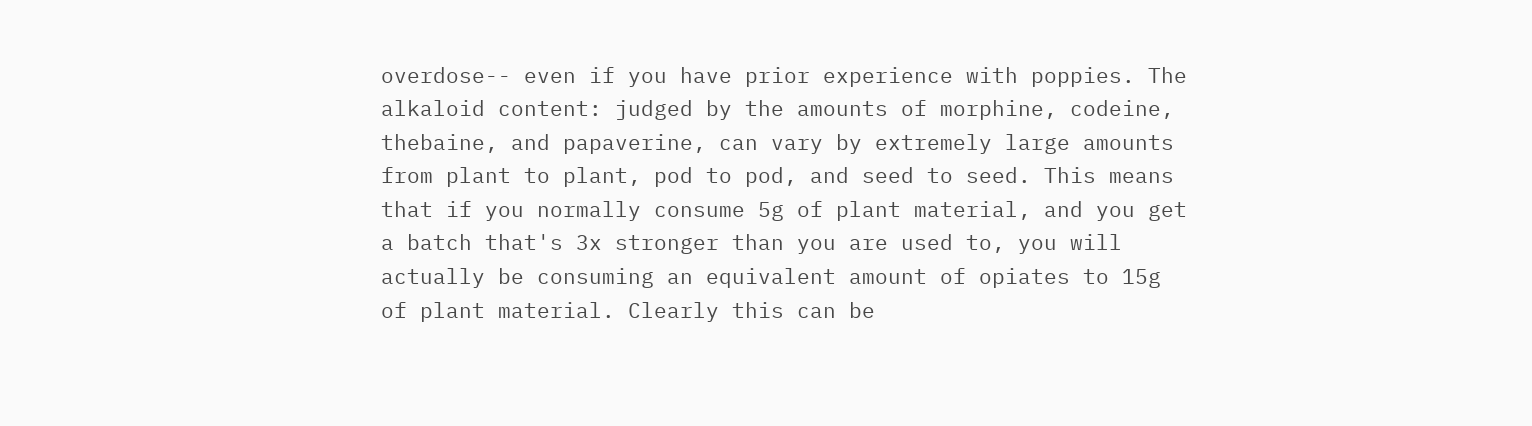overdose-- even if you have prior experience with poppies. The alkaloid content: judged by the amounts of morphine, codeine, thebaine, and papaverine, can vary by extremely large amounts from plant to plant, pod to pod, and seed to seed. This means that if you normally consume 5g of plant material, and you get a batch that's 3x stronger than you are used to, you will actually be consuming an equivalent amount of opiates to 15g of plant material. Clearly this can be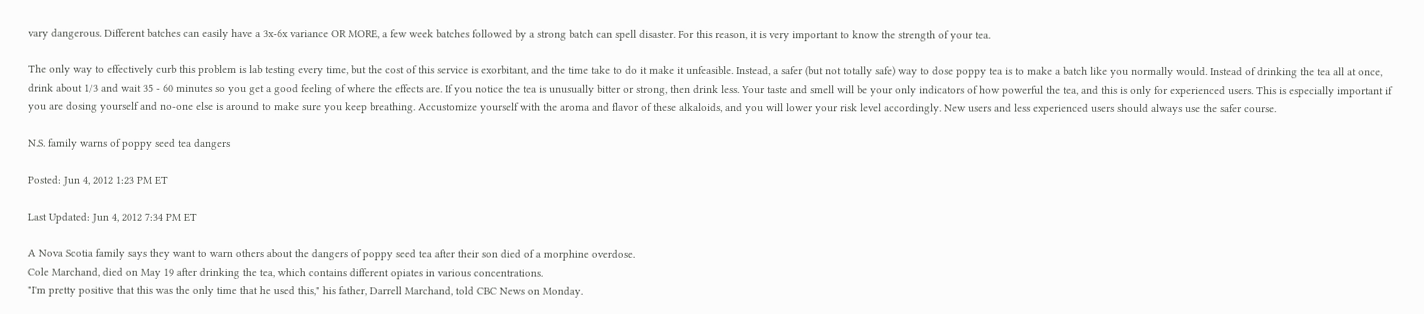vary dangerous. Different batches can easily have a 3x-6x variance OR MORE, a few week batches followed by a strong batch can spell disaster. For this reason, it is very important to know the strength of your tea.

The only way to effectively curb this problem is lab testing every time, but the cost of this service is exorbitant, and the time take to do it make it unfeasible. Instead, a safer (but not totally safe) way to dose poppy tea is to make a batch like you normally would. Instead of drinking the tea all at once, drink about 1/3 and wait 35 - 60 minutes so you get a good feeling of where the effects are. If you notice the tea is unusually bitter or strong, then drink less. Your taste and smell will be your only indicators of how powerful the tea, and this is only for experienced users. This is especially important if you are dosing yourself and no-one else is around to make sure you keep breathing. Accustomize yourself with the aroma and flavor of these alkaloids, and you will lower your risk level accordingly. New users and less experienced users should always use the safer course.

N.S. family warns of poppy seed tea dangers

Posted: Jun 4, 2012 1:23 PM ET

Last Updated: Jun 4, 2012 7:34 PM ET

A Nova Scotia family says they want to warn others about the dangers of poppy seed tea after their son died of a morphine overdose.
Cole Marchand, died on May 19 after drinking the tea, which contains different opiates in various concentrations.
"I'm pretty positive that this was the only time that he used this," his father, Darrell Marchand, told CBC News on Monday.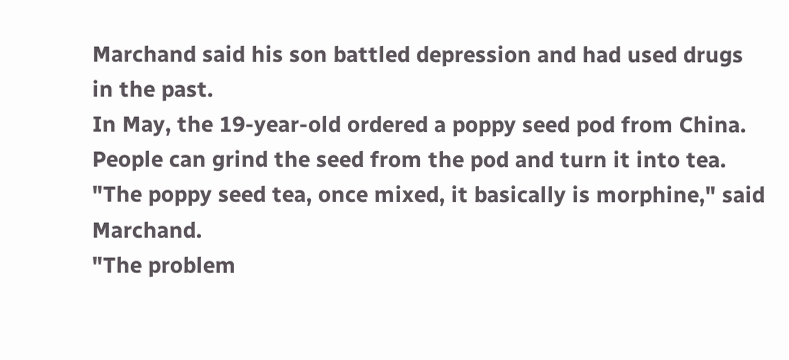Marchand said his son battled depression and had used drugs in the past.
In May, the 19-year-old ordered a poppy seed pod from China.
People can grind the seed from the pod and turn it into tea.
"The poppy seed tea, once mixed, it basically is morphine," said Marchand.
"The problem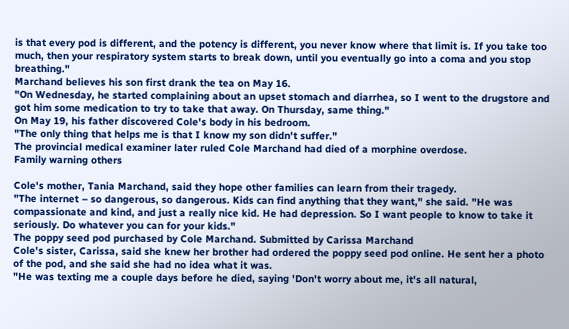is that every pod is different, and the potency is different, you never know where that limit is. If you take too much, then your respiratory system starts to break down, until you eventually go into a coma and you stop breathing."
Marchand believes his son first drank the tea on May 16.
"On Wednesday, he started complaining about an upset stomach and diarrhea, so I went to the drugstore and got him some medication to try to take that away. On Thursday, same thing."
On May 19, his father discovered Cole's body in his bedroom.
"The only thing that helps me is that I know my son didn't suffer."
The provincial medical examiner later ruled Cole Marchand had died of a morphine overdose.
Family warning others

Cole's mother, Tania Marchand, said they hope other families can learn from their tragedy.
"The internet – so dangerous, so dangerous. Kids can find anything that they want," she said. "He was compassionate and kind, and just a really nice kid. He had depression. So I want people to know to take it seriously. Do whatever you can for your kids."
The poppy seed pod purchased by Cole Marchand. Submitted by Carissa Marchand
Cole's sister, Carissa, said she knew her brother had ordered the poppy seed pod online. He sent her a photo of the pod, and she said she had no idea what it was.
"He was texting me a couple days before he died, saying 'Don't worry about me, it's all natural,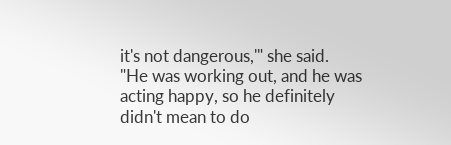it's not dangerous,'" she said.
"He was working out, and he was acting happy, so he definitely didn't mean to do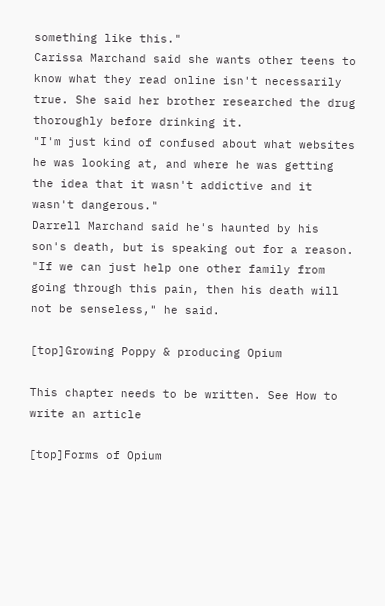something like this."
Carissa Marchand said she wants other teens to know what they read online isn't necessarily true. She said her brother researched the drug thoroughly before drinking it.
"I'm just kind of confused about what websites he was looking at, and where he was getting the idea that it wasn't addictive and it wasn't dangerous."
Darrell Marchand said he's haunted by his son's death, but is speaking out for a reason.
"If we can just help one other family from going through this pain, then his death will not be senseless," he said.

[top]Growing Poppy & producing Opium

This chapter needs to be written. See How to write an article

[top]Forms of Opium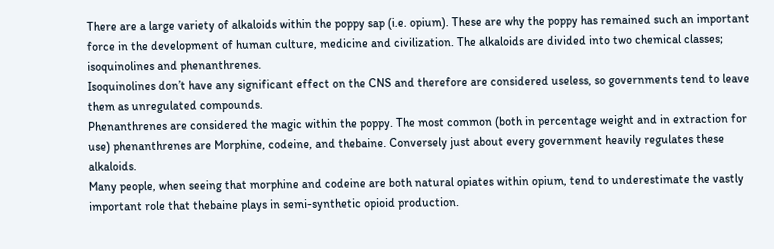There are a large variety of alkaloids within the poppy sap (i.e. opium). These are why the poppy has remained such an important force in the development of human culture, medicine and civilization. The alkaloids are divided into two chemical classes; isoquinolines and phenanthrenes.
Isoquinolines don’t have any significant effect on the CNS and therefore are considered useless, so governments tend to leave them as unregulated compounds.
Phenanthrenes are considered the magic within the poppy. The most common (both in percentage weight and in extraction for use) phenanthrenes are Morphine, codeine, and thebaine. Conversely just about every government heavily regulates these alkaloids.
Many people, when seeing that morphine and codeine are both natural opiates within opium, tend to underestimate the vastly important role that thebaine plays in semi-synthetic opioid production.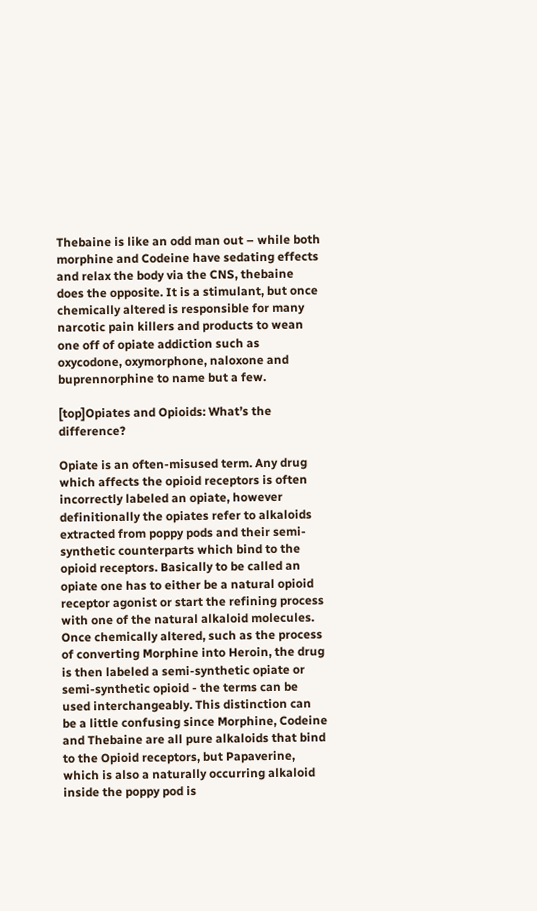Thebaine is like an odd man out – while both morphine and Codeine have sedating effects and relax the body via the CNS, thebaine does the opposite. It is a stimulant, but once chemically altered is responsible for many narcotic pain killers and products to wean one off of opiate addiction such as oxycodone, oxymorphone, naloxone and buprennorphine to name but a few.

[top]Opiates and Opioids: What’s the difference?

Opiate is an often-misused term. Any drug which affects the opioid receptors is often incorrectly labeled an opiate, however definitionally the opiates refer to alkaloids extracted from poppy pods and their semi-synthetic counterparts which bind to the opioid receptors. Basically to be called an opiate one has to either be a natural opioid receptor agonist or start the refining process with one of the natural alkaloid molecules. Once chemically altered, such as the process of converting Morphine into Heroin, the drug is then labeled a semi-synthetic opiate or semi-synthetic opioid - the terms can be used interchangeably. This distinction can be a little confusing since Morphine, Codeine and Thebaine are all pure alkaloids that bind to the Opioid receptors, but Papaverine, which is also a naturally occurring alkaloid inside the poppy pod is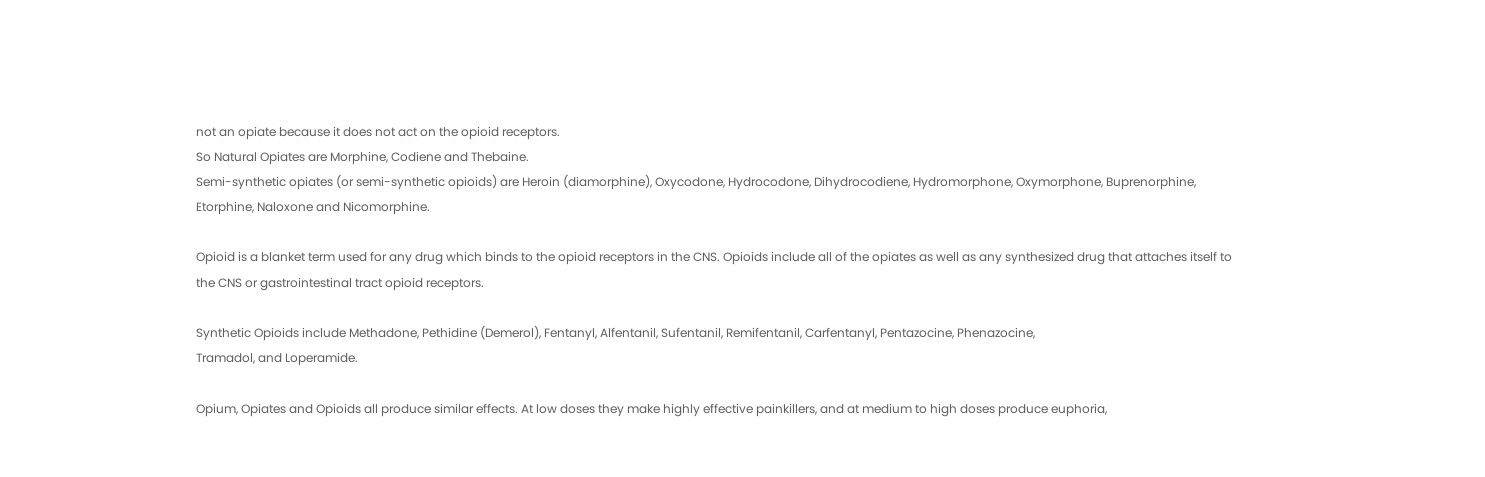not an opiate because it does not act on the opioid receptors.
So Natural Opiates are Morphine, Codiene and Thebaine.
Semi-synthetic opiates (or semi-synthetic opioids) are Heroin (diamorphine), Oxycodone, Hydrocodone, Dihydrocodiene, Hydromorphone, Oxymorphone, Buprenorphine, Etorphine, Naloxone and Nicomorphine.

Opioid is a blanket term used for any drug which binds to the opioid receptors in the CNS. Opioids include all of the opiates as well as any synthesized drug that attaches itself to the CNS or gastrointestinal tract opioid receptors.

Synthetic Opioids include Methadone, Pethidine (Demerol), Fentanyl, Alfentanil, Sufentanil, Remifentanil, Carfentanyl, Pentazocine, Phenazocine,
Tramadol, and Loperamide.

Opium, Opiates and Opioids all produce similar effects. At low doses they make highly effective painkillers, and at medium to high doses produce euphoria,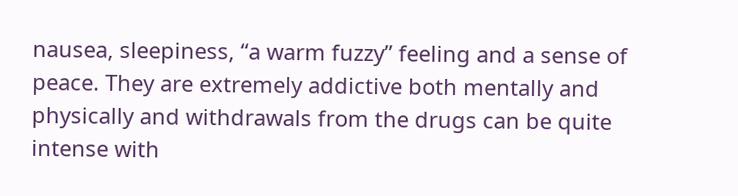nausea, sleepiness, “a warm fuzzy” feeling and a sense of peace. They are extremely addictive both mentally and physically and withdrawals from the drugs can be quite intense with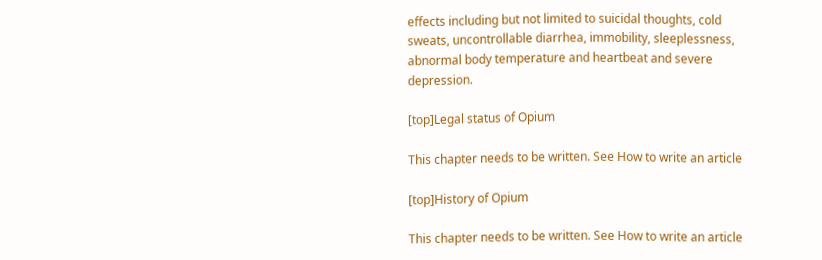effects including but not limited to suicidal thoughts, cold sweats, uncontrollable diarrhea, immobility, sleeplessness, abnormal body temperature and heartbeat and severe depression.

[top]Legal status of Opium

This chapter needs to be written. See How to write an article

[top]History of Opium

This chapter needs to be written. See How to write an article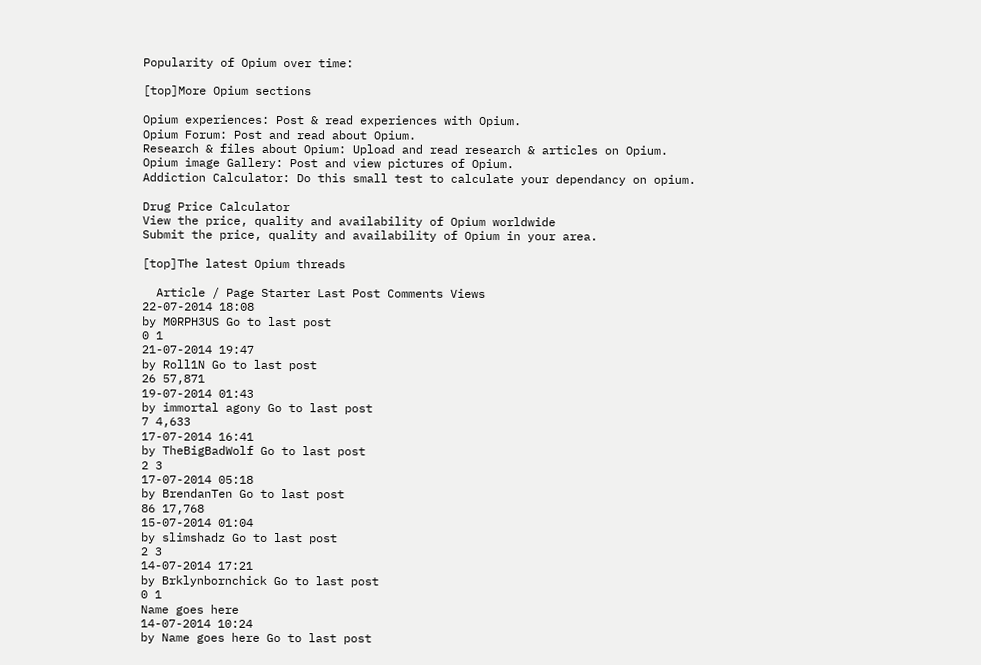Popularity of Opium over time:

[top]More Opium sections

Opium experiences: Post & read experiences with Opium.
Opium Forum: Post and read about Opium.
Research & files about Opium: Upload and read research & articles on Opium.
Opium image Gallery: Post and view pictures of Opium.
Addiction Calculator: Do this small test to calculate your dependancy on opium.

Drug Price Calculator
View the price, quality and availability of Opium worldwide
Submit the price, quality and availability of Opium in your area.

[top]The latest Opium threads

  Article / Page Starter Last Post Comments Views
22-07-2014 18:08
by M0RPH3US Go to last post
0 1
21-07-2014 19:47
by Roll1N Go to last post
26 57,871
19-07-2014 01:43
by immortal agony Go to last post
7 4,633
17-07-2014 16:41
by TheBigBadWolf Go to last post
2 3
17-07-2014 05:18
by BrendanTen Go to last post
86 17,768
15-07-2014 01:04
by slimshadz Go to last post
2 3
14-07-2014 17:21
by Brklynbornchick Go to last post
0 1
Name goes here
14-07-2014 10:24
by Name goes here Go to last post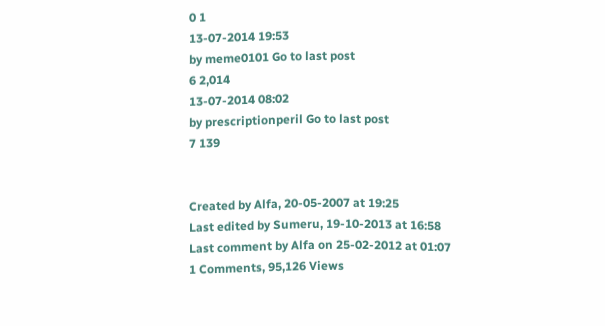0 1
13-07-2014 19:53
by meme0101 Go to last post
6 2,014
13-07-2014 08:02
by prescriptionperil Go to last post
7 139


Created by Alfa, 20-05-2007 at 19:25
Last edited by Sumeru, 19-10-2013 at 16:58
Last comment by Alfa on 25-02-2012 at 01:07
1 Comments, 95,126 Views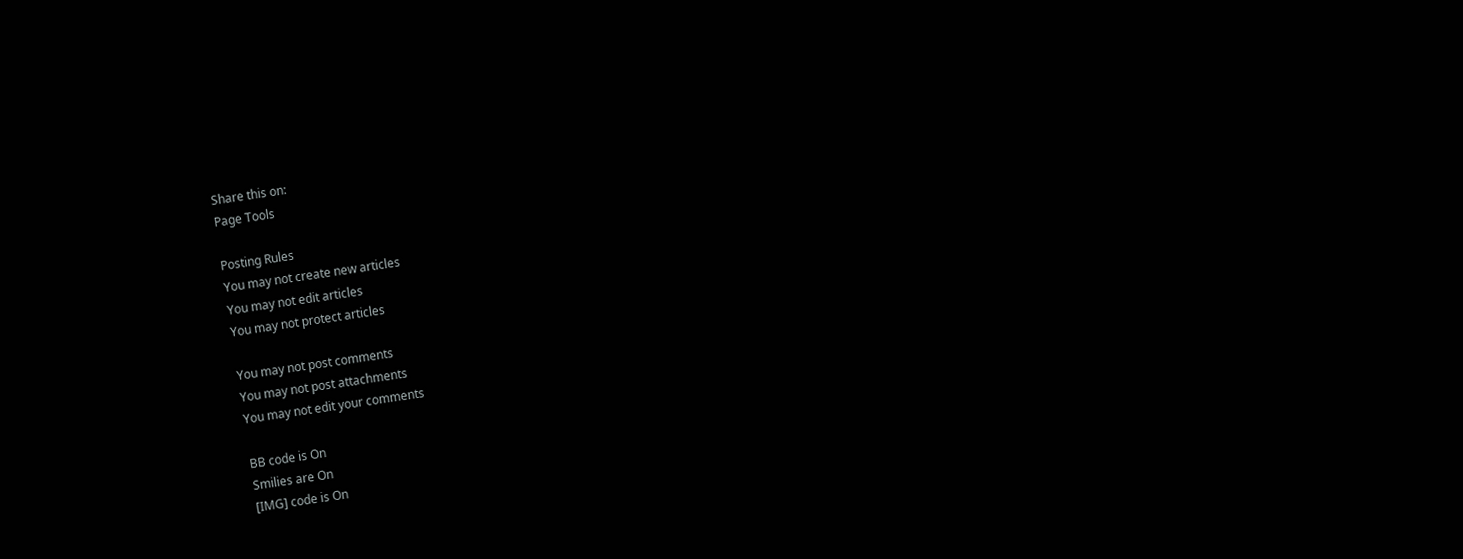Share this on:
Page Tools

Posting Rules
You may not create new articles
You may not edit articles
You may not protect articles

You may not post comments
You may not post attachments
You may not edit your comments

BB code is On
Smilies are On
[IMG] code is On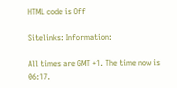HTML code is Off

Sitelinks: Information:

All times are GMT +1. The time now is 06:17.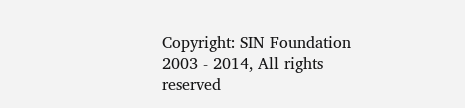Copyright: SIN Foundation 2003 - 2014, All rights reserved